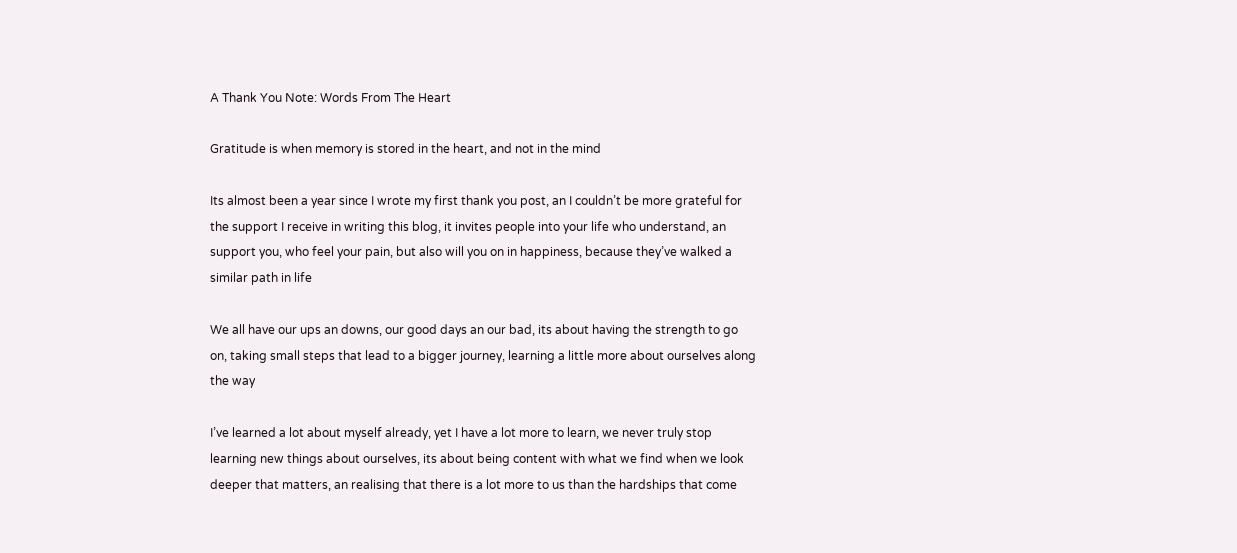A Thank You Note: Words From The Heart

Gratitude is when memory is stored in the heart, and not in the mind

Its almost been a year since I wrote my first thank you post, an I couldn’t be more grateful for the support I receive in writing this blog, it invites people into your life who understand, an support you, who feel your pain, but also will you on in happiness, because they’ve walked a similar path in life

We all have our ups an downs, our good days an our bad, its about having the strength to go on, taking small steps that lead to a bigger journey, learning a little more about ourselves along the way

I’ve learned a lot about myself already, yet I have a lot more to learn, we never truly stop learning new things about ourselves, its about being content with what we find when we look deeper that matters, an realising that there is a lot more to us than the hardships that come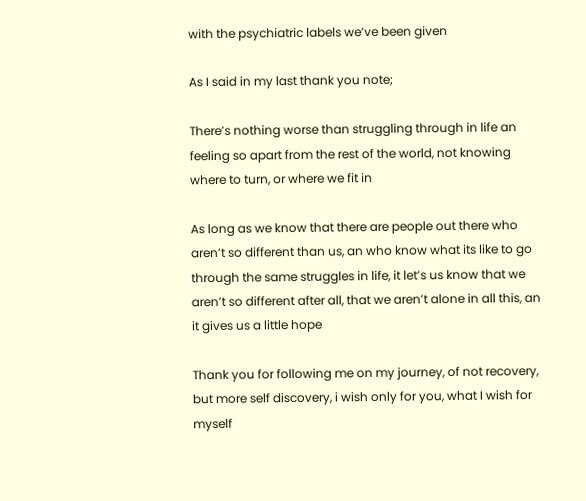with the psychiatric labels we’ve been given

As I said in my last thank you note;

There’s nothing worse than struggling through in life an feeling so apart from the rest of the world, not knowing where to turn, or where we fit in

As long as we know that there are people out there who aren’t so different than us, an who know what its like to go through the same struggles in life, it let’s us know that we aren’t so different after all, that we aren’t alone in all this, an it gives us a little hope

Thank you for following me on my journey, of not recovery, but more self discovery, i wish only for you, what I wish for myself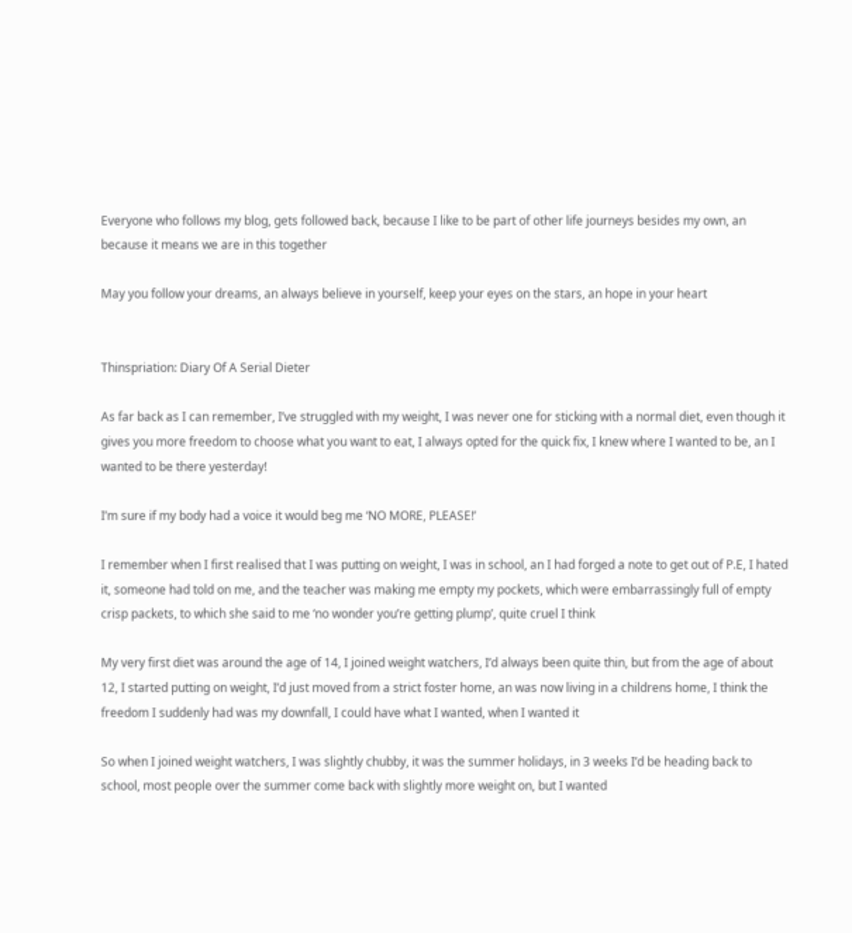Everyone who follows my blog, gets followed back, because I like to be part of other life journeys besides my own, an because it means we are in this together

May you follow your dreams, an always believe in yourself, keep your eyes on the stars, an hope in your heart


Thinspriation: Diary Of A Serial Dieter

As far back as I can remember, I’ve struggled with my weight, I was never one for sticking with a normal diet, even though it gives you more freedom to choose what you want to eat, I always opted for the quick fix, I knew where I wanted to be, an I wanted to be there yesterday!

I’m sure if my body had a voice it would beg me ‘NO MORE, PLEASE!’

I remember when I first realised that I was putting on weight, I was in school, an I had forged a note to get out of P.E, I hated it, someone had told on me, and the teacher was making me empty my pockets, which were embarrassingly full of empty crisp packets, to which she said to me ‘no wonder you’re getting plump’, quite cruel I think

My very first diet was around the age of 14, I joined weight watchers, I’d always been quite thin, but from the age of about 12, I started putting on weight, I’d just moved from a strict foster home, an was now living in a childrens home, I think the freedom I suddenly had was my downfall, I could have what I wanted, when I wanted it

So when I joined weight watchers, I was slightly chubby, it was the summer holidays, in 3 weeks I’d be heading back to school, most people over the summer come back with slightly more weight on, but I wanted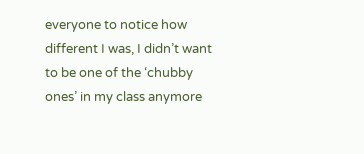everyone to notice how different I was, I didn’t want to be one of the ‘chubby ones’ in my class anymore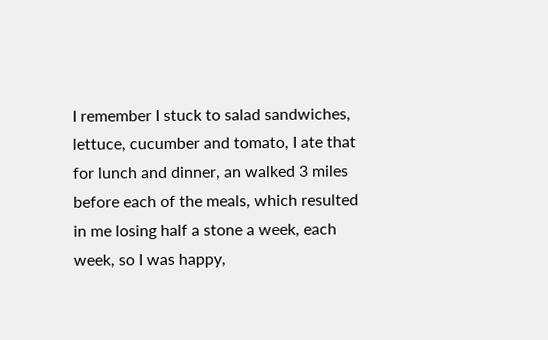I remember I stuck to salad sandwiches, lettuce, cucumber and tomato, I ate that for lunch and dinner, an walked 3 miles before each of the meals, which resulted in me losing half a stone a week, each week, so I was happy,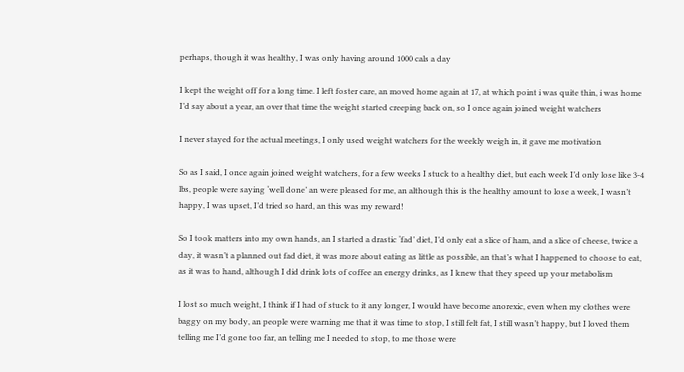perhaps, though it was healthy, I was only having around 1000 cals a day

I kept the weight off for a long time. I left foster care, an moved home again at 17, at which point i was quite thin, i was home I’d say about a year, an over that time the weight started creeping back on, so I once again joined weight watchers

I never stayed for the actual meetings, I only used weight watchers for the weekly weigh in, it gave me motivation

So as I said, I once again joined weight watchers, for a few weeks I stuck to a healthy diet, but each week I’d only lose like 3-4 lbs, people were saying ‘well done’ an were pleased for me, an although this is the healthy amount to lose a week, I wasn’t happy, I was upset, I’d tried so hard, an this was my reward!

So I took matters into my own hands, an I started a drastic ‘fad’ diet, I’d only eat a slice of ham, and a slice of cheese, twice a day, it wasn’t a planned out fad diet, it was more about eating as little as possible, an that’s what I happened to choose to eat, as it was to hand, although I did drink lots of coffee an energy drinks, as I knew that they speed up your metabolism

I lost so much weight, I think if I had of stuck to it any longer, I would have become anorexic, even when my clothes were baggy on my body, an people were warning me that it was time to stop, I still felt fat, I still wasn’t happy, but I loved them telling me I’d gone too far, an telling me I needed to stop, to me those were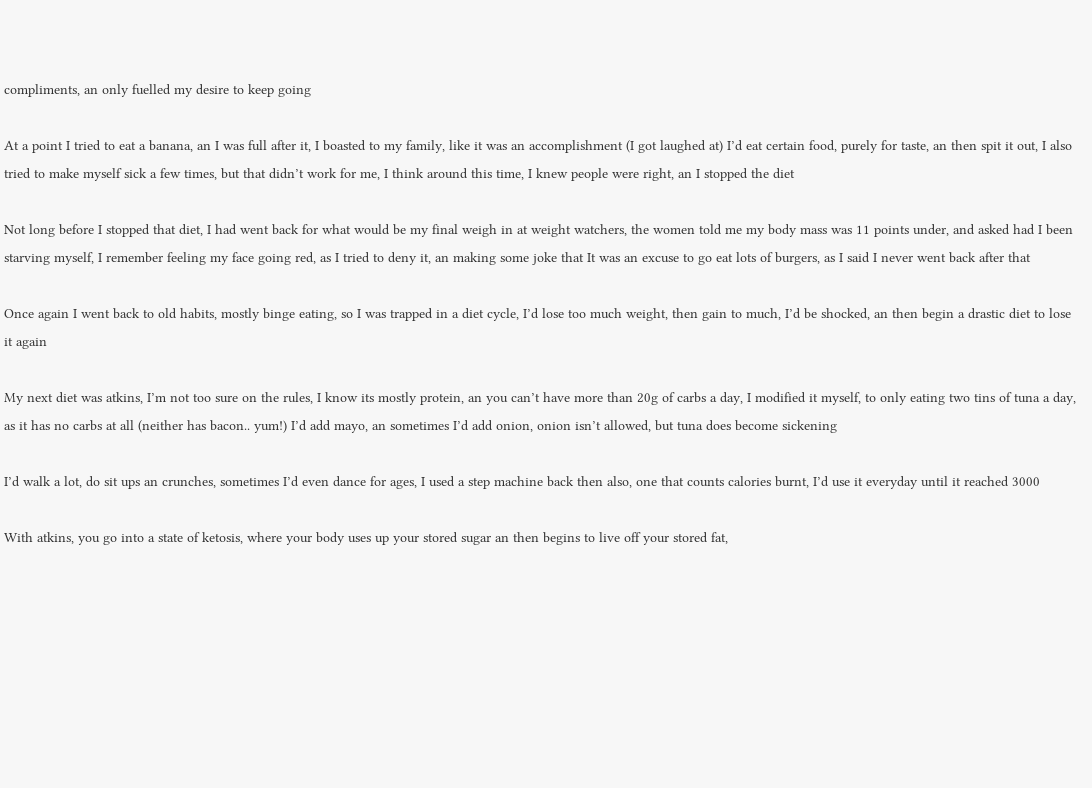compliments, an only fuelled my desire to keep going

At a point I tried to eat a banana, an I was full after it, I boasted to my family, like it was an accomplishment (I got laughed at) I’d eat certain food, purely for taste, an then spit it out, I also tried to make myself sick a few times, but that didn’t work for me, I think around this time, I knew people were right, an I stopped the diet

Not long before I stopped that diet, I had went back for what would be my final weigh in at weight watchers, the women told me my body mass was 11 points under, and asked had I been starving myself, I remember feeling my face going red, as I tried to deny it, an making some joke that It was an excuse to go eat lots of burgers, as I said I never went back after that

Once again I went back to old habits, mostly binge eating, so I was trapped in a diet cycle, I’d lose too much weight, then gain to much, I’d be shocked, an then begin a drastic diet to lose it again

My next diet was atkins, I’m not too sure on the rules, I know its mostly protein, an you can’t have more than 20g of carbs a day, I modified it myself, to only eating two tins of tuna a day, as it has no carbs at all (neither has bacon.. yum!) I’d add mayo, an sometimes I’d add onion, onion isn’t allowed, but tuna does become sickening

I’d walk a lot, do sit ups an crunches, sometimes I’d even dance for ages, I used a step machine back then also, one that counts calories burnt, I’d use it everyday until it reached 3000

With atkins, you go into a state of ketosis, where your body uses up your stored sugar an then begins to live off your stored fat,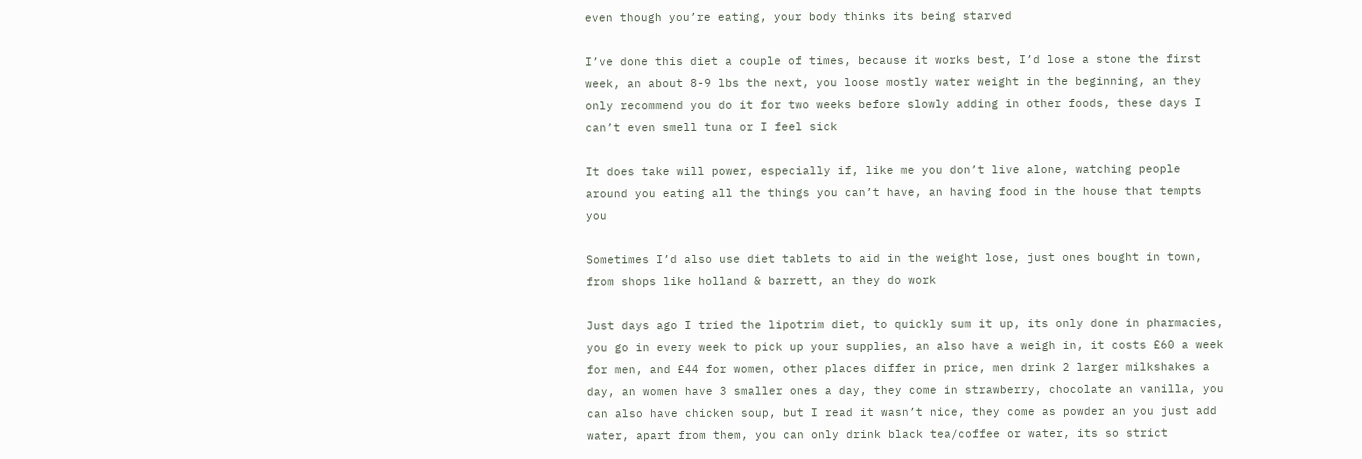even though you’re eating, your body thinks its being starved

I’ve done this diet a couple of times, because it works best, I’d lose a stone the first week, an about 8-9 lbs the next, you loose mostly water weight in the beginning, an they only recommend you do it for two weeks before slowly adding in other foods, these days I can’t even smell tuna or I feel sick

It does take will power, especially if, like me you don’t live alone, watching people around you eating all the things you can’t have, an having food in the house that tempts you

Sometimes I’d also use diet tablets to aid in the weight lose, just ones bought in town, from shops like holland & barrett, an they do work

Just days ago I tried the lipotrim diet, to quickly sum it up, its only done in pharmacies, you go in every week to pick up your supplies, an also have a weigh in, it costs £60 a week for men, and £44 for women, other places differ in price, men drink 2 larger milkshakes a day, an women have 3 smaller ones a day, they come in strawberry, chocolate an vanilla, you can also have chicken soup, but I read it wasn’t nice, they come as powder an you just add water, apart from them, you can only drink black tea/coffee or water, its so strict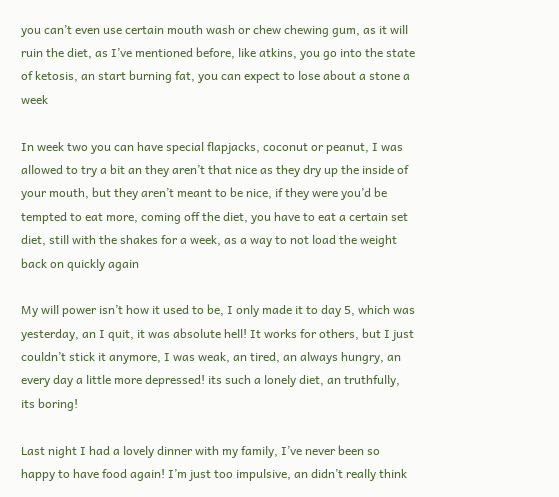you can’t even use certain mouth wash or chew chewing gum, as it will ruin the diet, as I’ve mentioned before, like atkins, you go into the state of ketosis, an start burning fat, you can expect to lose about a stone a week

In week two you can have special flapjacks, coconut or peanut, I was allowed to try a bit an they aren’t that nice as they dry up the inside of your mouth, but they aren’t meant to be nice, if they were you’d be tempted to eat more, coming off the diet, you have to eat a certain set diet, still with the shakes for a week, as a way to not load the weight back on quickly again

My will power isn’t how it used to be, I only made it to day 5, which was yesterday, an I quit, it was absolute hell! It works for others, but I just couldn’t stick it anymore, I was weak, an tired, an always hungry, an every day a little more depressed! its such a lonely diet, an truthfully, its boring!

Last night I had a lovely dinner with my family, I’ve never been so happy to have food again! I’m just too impulsive, an didn’t really think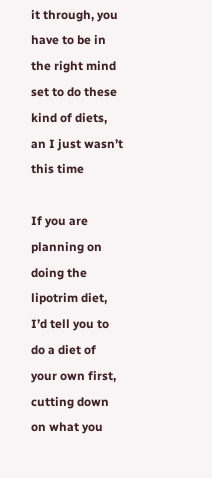it through, you have to be in the right mind set to do these kind of diets, an I just wasn’t this time

If you are planning on doing the lipotrim diet, I’d tell you to do a diet of your own first, cutting down on what you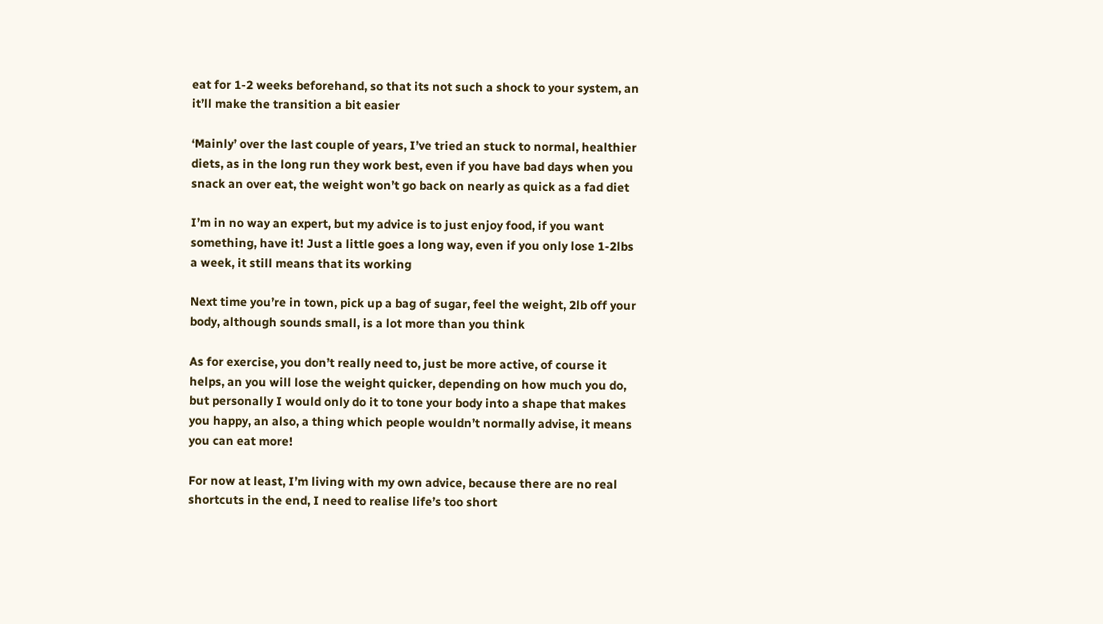eat for 1-2 weeks beforehand, so that its not such a shock to your system, an it’ll make the transition a bit easier

‘Mainly’ over the last couple of years, I’ve tried an stuck to normal, healthier diets, as in the long run they work best, even if you have bad days when you snack an over eat, the weight won’t go back on nearly as quick as a fad diet

I’m in no way an expert, but my advice is to just enjoy food, if you want something, have it! Just a little goes a long way, even if you only lose 1-2lbs a week, it still means that its working

Next time you’re in town, pick up a bag of sugar, feel the weight, 2lb off your body, although sounds small, is a lot more than you think

As for exercise, you don’t really need to, just be more active, of course it helps, an you will lose the weight quicker, depending on how much you do, but personally I would only do it to tone your body into a shape that makes you happy, an also, a thing which people wouldn’t normally advise, it means you can eat more!

For now at least, I’m living with my own advice, because there are no real shortcuts in the end, I need to realise life’s too short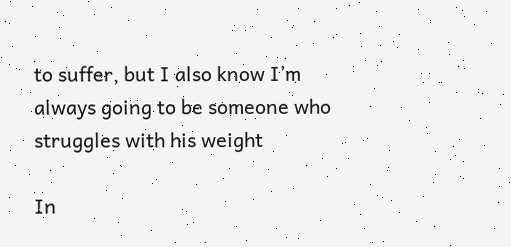to suffer, but I also know I’m always going to be someone who struggles with his weight

In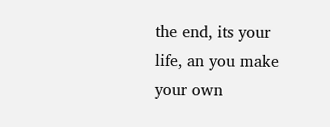the end, its your life, an you make your own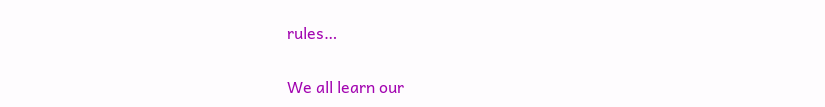rules…

We all learn our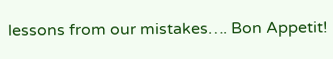lessons from our mistakes…. Bon Appetit!